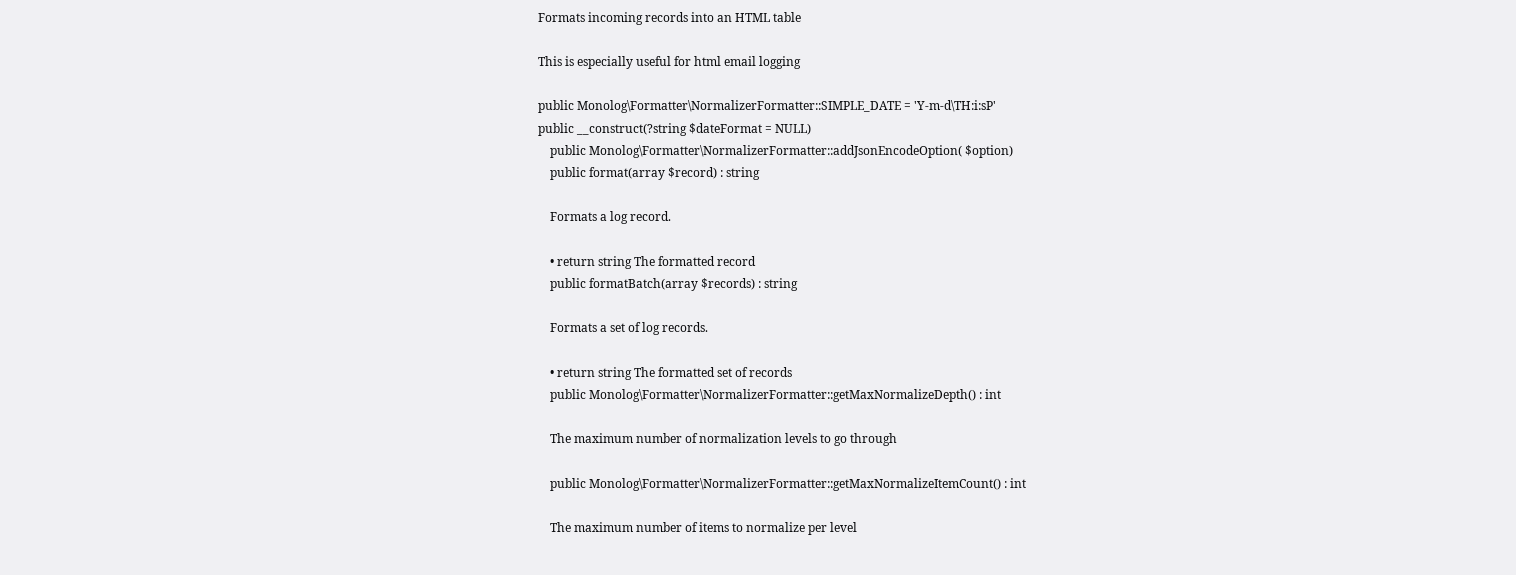Formats incoming records into an HTML table

This is especially useful for html email logging

public Monolog\Formatter\NormalizerFormatter::SIMPLE_DATE = 'Y-m-d\TH:i:sP'
public __construct(?string $dateFormat = NULL)
    public Monolog\Formatter\NormalizerFormatter::addJsonEncodeOption( $option)
    public format(array $record) : string

    Formats a log record.

    • return string The formatted record
    public formatBatch(array $records) : string

    Formats a set of log records.

    • return string The formatted set of records
    public Monolog\Formatter\NormalizerFormatter::getMaxNormalizeDepth() : int

    The maximum number of normalization levels to go through

    public Monolog\Formatter\NormalizerFormatter::getMaxNormalizeItemCount() : int

    The maximum number of items to normalize per level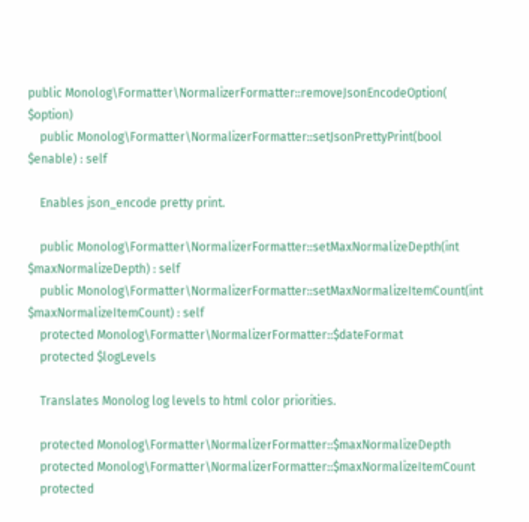public Monolog\Formatter\NormalizerFormatter::removeJsonEncodeOption( $option)
    public Monolog\Formatter\NormalizerFormatter::setJsonPrettyPrint(bool $enable) : self

    Enables json_encode pretty print.

    public Monolog\Formatter\NormalizerFormatter::setMaxNormalizeDepth(int $maxNormalizeDepth) : self
    public Monolog\Formatter\NormalizerFormatter::setMaxNormalizeItemCount(int $maxNormalizeItemCount) : self
    protected Monolog\Formatter\NormalizerFormatter::$dateFormat
    protected $logLevels

    Translates Monolog log levels to html color priorities.

    protected Monolog\Formatter\NormalizerFormatter::$maxNormalizeDepth
    protected Monolog\Formatter\NormalizerFormatter::$maxNormalizeItemCount
    protected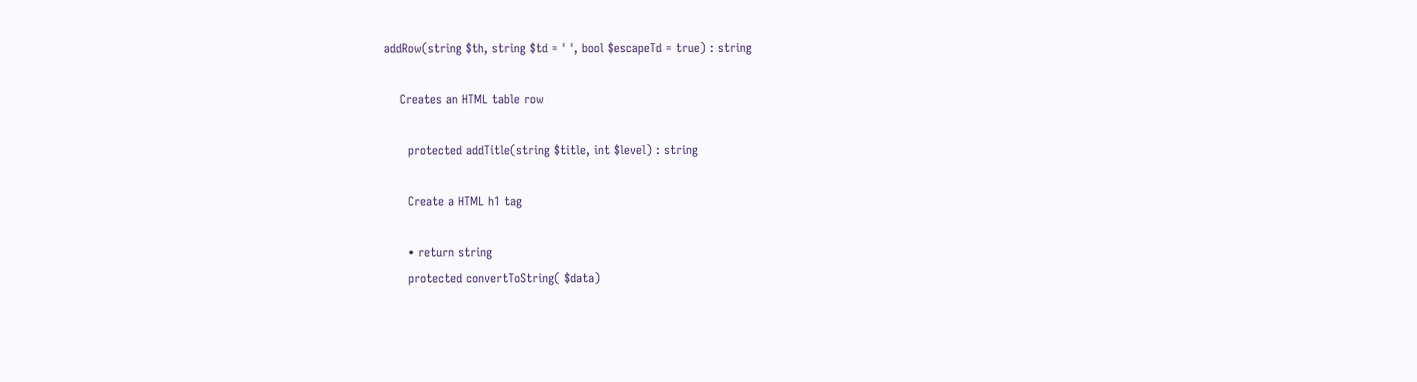addRow(string $th, string $td = ' ', bool $escapeTd = true) : string

    Creates an HTML table row

      protected addTitle(string $title, int $level) : string

      Create a HTML h1 tag

      • return string
      protected convertToString( $data)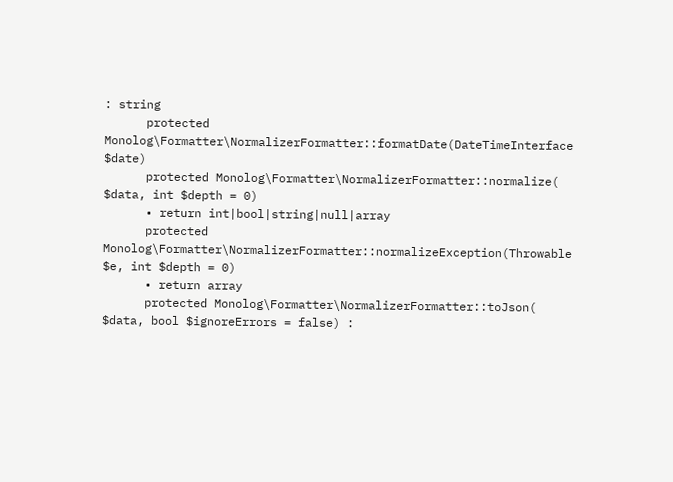: string
      protected Monolog\Formatter\NormalizerFormatter::formatDate(DateTimeInterface $date)
      protected Monolog\Formatter\NormalizerFormatter::normalize( $data, int $depth = 0)
      • return int|bool|string|null|array
      protected Monolog\Formatter\NormalizerFormatter::normalizeException(Throwable $e, int $depth = 0)
      • return array
      protected Monolog\Formatter\NormalizerFormatter::toJson( $data, bool $ignoreErrors = false) :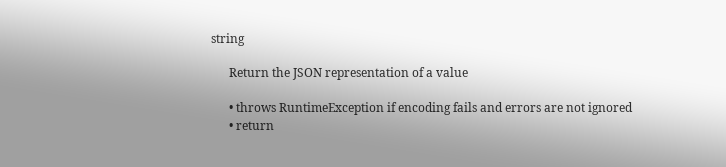string

      Return the JSON representation of a value

      • throws RuntimeException if encoding fails and errors are not ignored
      • return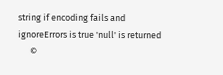string if encoding fails and ignoreErrors is true 'null' is returned
      ©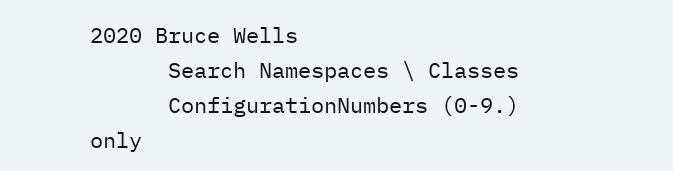2020 Bruce Wells
      Search Namespaces \ Classes
      ConfigurationNumbers (0-9.) only